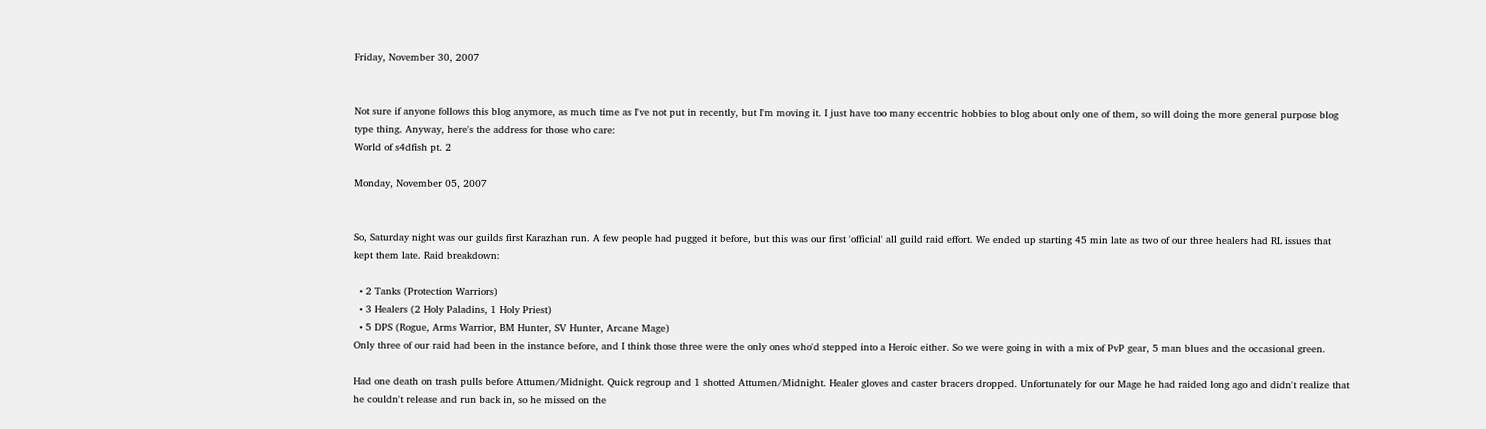Friday, November 30, 2007


Not sure if anyone follows this blog anymore, as much time as I've not put in recently, but I'm moving it. I just have too many eccentric hobbies to blog about only one of them, so will doing the more general purpose blog type thing. Anyway, here's the address for those who care:
World of s4dfish pt. 2

Monday, November 05, 2007


So, Saturday night was our guilds first Karazhan run. A few people had pugged it before, but this was our first 'official' all guild raid effort. We ended up starting 45 min late as two of our three healers had RL issues that kept them late. Raid breakdown:

  • 2 Tanks (Protection Warriors)
  • 3 Healers (2 Holy Paladins, 1 Holy Priest)
  • 5 DPS (Rogue, Arms Warrior, BM Hunter, SV Hunter, Arcane Mage)
Only three of our raid had been in the instance before, and I think those three were the only ones who'd stepped into a Heroic either. So we were going in with a mix of PvP gear, 5 man blues and the occasional green.

Had one death on trash pulls before Attumen/Midnight. Quick regroup and 1 shotted Attumen/Midnight. Healer gloves and caster bracers dropped. Unfortunately for our Mage he had raided long ago and didn't realize that he couldn't release and run back in, so he missed on the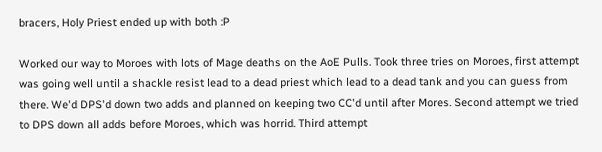bracers, Holy Priest ended up with both :P

Worked our way to Moroes with lots of Mage deaths on the AoE Pulls. Took three tries on Moroes, first attempt was going well until a shackle resist lead to a dead priest which lead to a dead tank and you can guess from there. We'd DPS'd down two adds and planned on keeping two CC'd until after Mores. Second attempt we tried to DPS down all adds before Moroes, which was horrid. Third attempt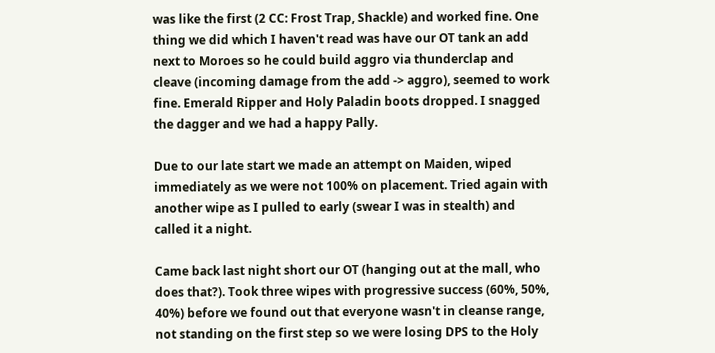was like the first (2 CC: Frost Trap, Shackle) and worked fine. One thing we did which I haven't read was have our OT tank an add next to Moroes so he could build aggro via thunderclap and cleave (incoming damage from the add -> aggro), seemed to work fine. Emerald Ripper and Holy Paladin boots dropped. I snagged the dagger and we had a happy Pally.

Due to our late start we made an attempt on Maiden, wiped immediately as we were not 100% on placement. Tried again with another wipe as I pulled to early (swear I was in stealth) and called it a night.

Came back last night short our OT (hanging out at the mall, who does that?). Took three wipes with progressive success (60%, 50%, 40%) before we found out that everyone wasn't in cleanse range, not standing on the first step so we were losing DPS to the Holy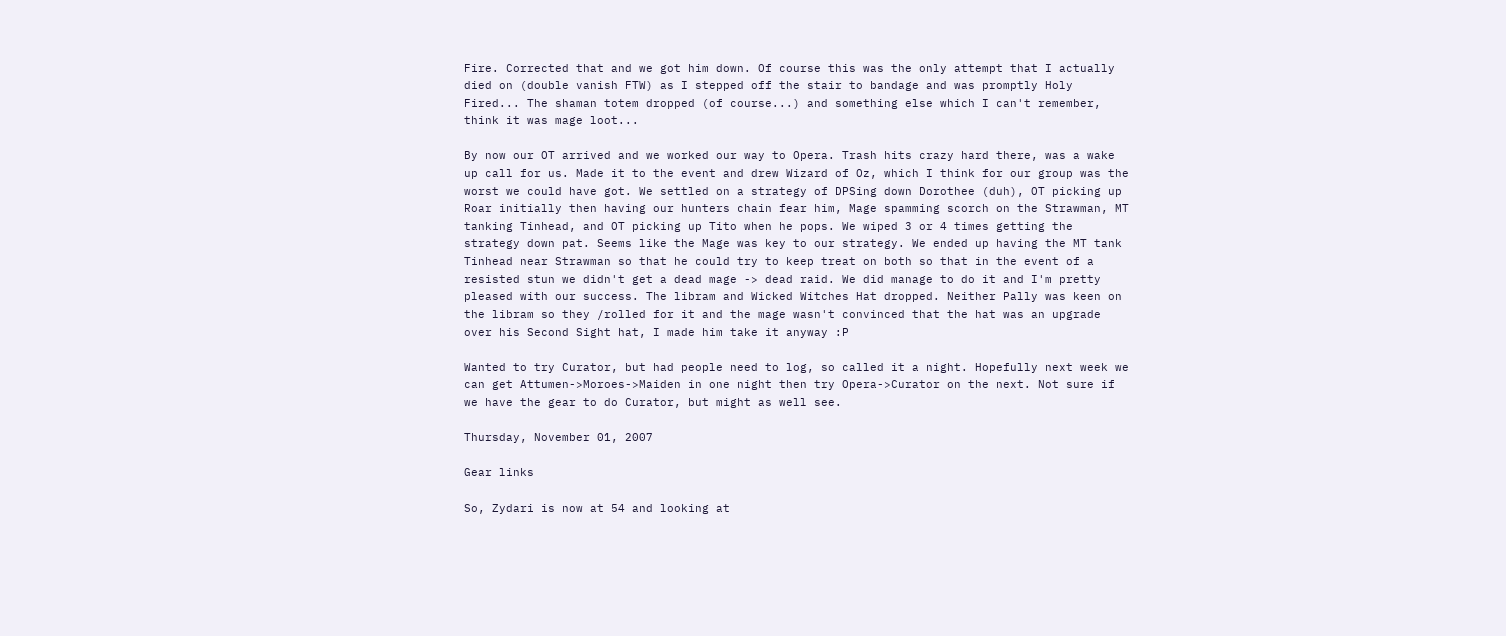Fire. Corrected that and we got him down. Of course this was the only attempt that I actually died on (double vanish FTW) as I stepped off the stair to bandage and was promptly Holy Fired... The shaman totem dropped (of course...) and something else which I can't remember, think it was mage loot...

By now our OT arrived and we worked our way to Opera. Trash hits crazy hard there, was a wake up call for us. Made it to the event and drew Wizard of Oz, which I think for our group was the worst we could have got. We settled on a strategy of DPSing down Dorothee (duh), OT picking up Roar initially then having our hunters chain fear him, Mage spamming scorch on the Strawman, MT tanking Tinhead, and OT picking up Tito when he pops. We wiped 3 or 4 times getting the strategy down pat. Seems like the Mage was key to our strategy. We ended up having the MT tank Tinhead near Strawman so that he could try to keep treat on both so that in the event of a resisted stun we didn't get a dead mage -> dead raid. We did manage to do it and I'm pretty pleased with our success. The libram and Wicked Witches Hat dropped. Neither Pally was keen on the libram so they /rolled for it and the mage wasn't convinced that the hat was an upgrade over his Second Sight hat, I made him take it anyway :P

Wanted to try Curator, but had people need to log, so called it a night. Hopefully next week we can get Attumen->Moroes->Maiden in one night then try Opera->Curator on the next. Not sure if we have the gear to do Curator, but might as well see.

Thursday, November 01, 2007

Gear links

So, Zydari is now at 54 and looking at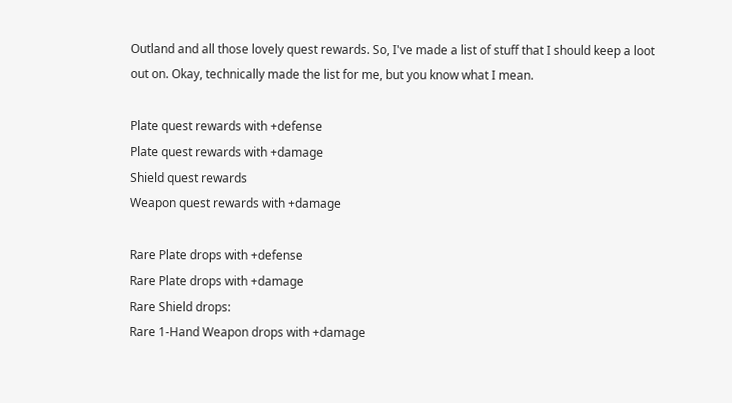Outland and all those lovely quest rewards. So, I've made a list of stuff that I should keep a loot out on. Okay, technically made the list for me, but you know what I mean.

Plate quest rewards with +defense
Plate quest rewards with +damage
Shield quest rewards
Weapon quest rewards with +damage

Rare Plate drops with +defense
Rare Plate drops with +damage
Rare Shield drops:
Rare 1-Hand Weapon drops with +damage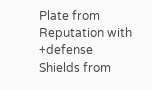Plate from Reputation with +defense
Shields from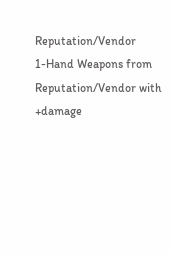Reputation/Vendor
1-Hand Weapons from Reputation/Vendor with +damage